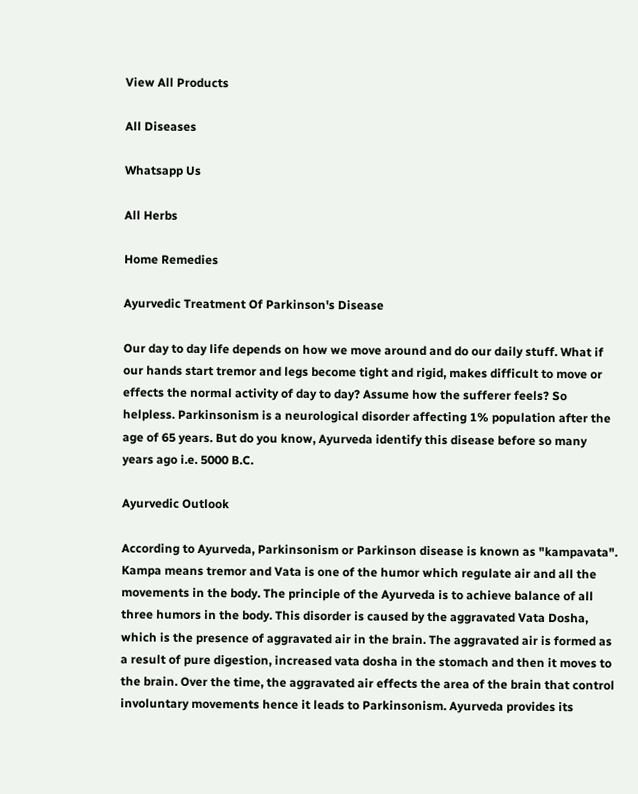View All Products

All Diseases

Whatsapp Us

All Herbs

Home Remedies

Ayurvedic Treatment Of Parkinson's Disease

Our day to day life depends on how we move around and do our daily stuff. What if our hands start tremor and legs become tight and rigid, makes difficult to move or effects the normal activity of day to day? Assume how the sufferer feels? So helpless. Parkinsonism is a neurological disorder affecting 1% population after the age of 65 years. But do you know, Ayurveda identify this disease before so many years ago i.e. 5000 B.C.

Ayurvedic Outlook

According to Ayurveda, Parkinsonism or Parkinson disease is known as "kampavata". Kampa means tremor and Vata is one of the humor which regulate air and all the movements in the body. The principle of the Ayurveda is to achieve balance of all three humors in the body. This disorder is caused by the aggravated Vata Dosha, which is the presence of aggravated air in the brain. The aggravated air is formed as a result of pure digestion, increased vata dosha in the stomach and then it moves to the brain. Over the time, the aggravated air effects the area of the brain that control involuntary movements hence it leads to Parkinsonism. Ayurveda provides its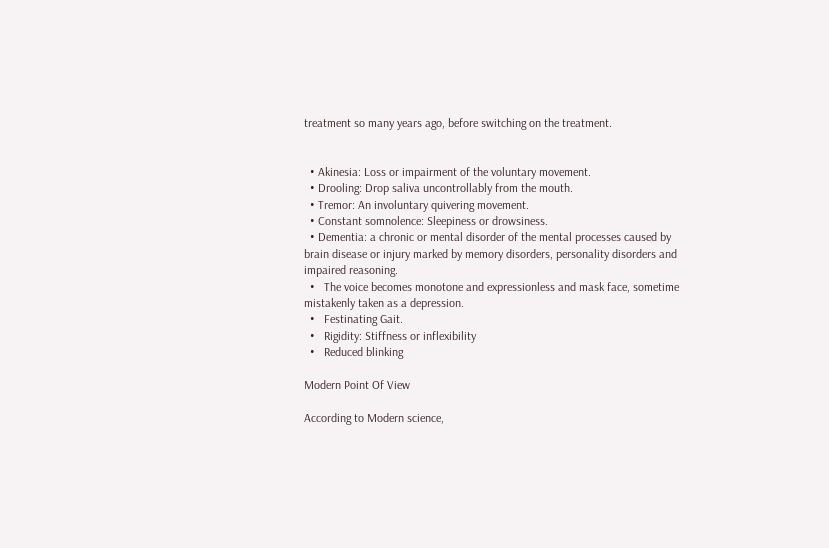treatment so many years ago, before switching on the treatment.


  • Akinesia: Loss or impairment of the voluntary movement.
  • Drooling: Drop saliva uncontrollably from the mouth.
  • Tremor: An involuntary quivering movement.
  • Constant somnolence: Sleepiness or drowsiness.
  • Dementia: a chronic or mental disorder of the mental processes caused by brain disease or injury marked by memory disorders, personality disorders and impaired reasoning.
  •   The voice becomes monotone and expressionless and mask face, sometime mistakenly taken as a depression.
  •   Festinating Gait.
  •   Rigidity: Stiffness or inflexibility
  •   Reduced blinking

Modern Point Of View

According to Modern science,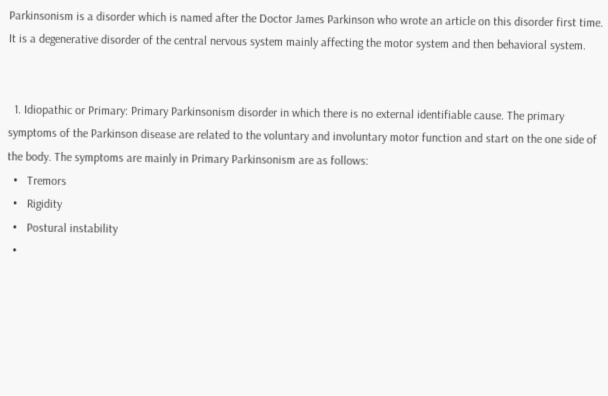Parkinsonism is a disorder which is named after the Doctor James Parkinson who wrote an article on this disorder first time. It is a degenerative disorder of the central nervous system mainly affecting the motor system and then behavioral system.


  1. Idiopathic or Primary: Primary Parkinsonism disorder in which there is no external identifiable cause. The primary symptoms of the Parkinson disease are related to the voluntary and involuntary motor function and start on the one side of the body. The symptoms are mainly in Primary Parkinsonism are as follows:
  •   Tremors
  •   Rigidity
  •   Postural instability
  •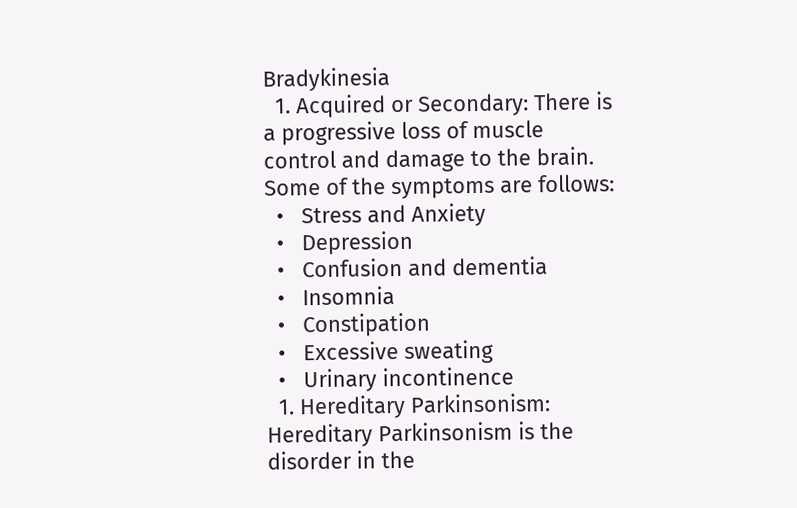Bradykinesia
  1. Acquired or Secondary: There is a progressive loss of muscle control and damage to the brain. Some of the symptoms are follows:
  •   Stress and Anxiety
  •   Depression
  •   Confusion and dementia
  •   Insomnia
  •   Constipation
  •   Excessive sweating
  •   Urinary incontinence
  1. Hereditary Parkinsonism: Hereditary Parkinsonism is the disorder in the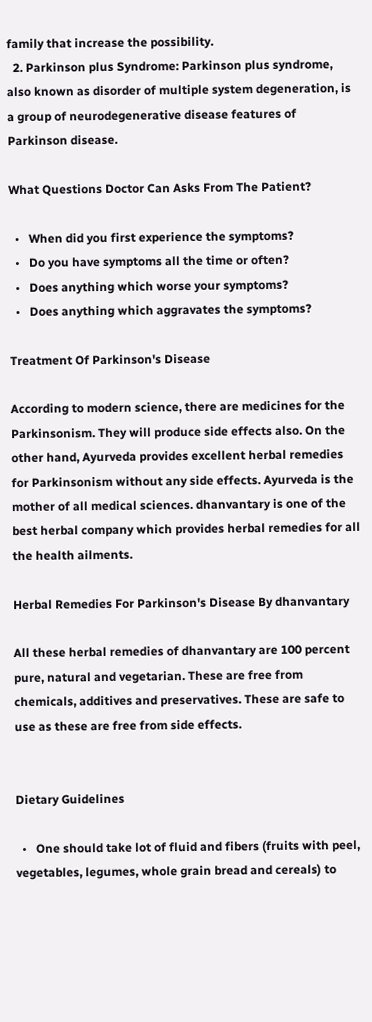family that increase the possibility.
  2. Parkinson plus Syndrome: Parkinson plus syndrome, also known as disorder of multiple system degeneration, is a group of neurodegenerative disease features of Parkinson disease.

What Questions Doctor Can Asks From The Patient?

  •   When did you first experience the symptoms?
  •   Do you have symptoms all the time or often?
  •   Does anything which worse your symptoms?
  •   Does anything which aggravates the symptoms?

Treatment Of Parkinson's Disease

According to modern science, there are medicines for the Parkinsonism. They will produce side effects also. On the other hand, Ayurveda provides excellent herbal remedies for Parkinsonism without any side effects. Ayurveda is the mother of all medical sciences. dhanvantary is one of the best herbal company which provides herbal remedies for all the health ailments.

Herbal Remedies For Parkinson's Disease By dhanvantary

All these herbal remedies of dhanvantary are 100 percent pure, natural and vegetarian. These are free from chemicals, additives and preservatives. These are safe to use as these are free from side effects.


Dietary Guidelines

  •   One should take lot of fluid and fibers (fruits with peel, vegetables, legumes, whole grain bread and cereals) to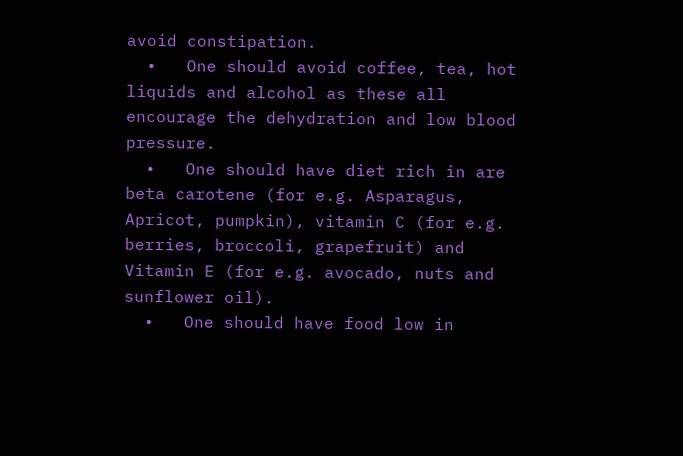avoid constipation.
  •   One should avoid coffee, tea, hot liquids and alcohol as these all encourage the dehydration and low blood pressure.
  •   One should have diet rich in are beta carotene (for e.g. Asparagus, Apricot, pumpkin), vitamin C (for e.g. berries, broccoli, grapefruit) and Vitamin E (for e.g. avocado, nuts and sunflower oil).
  •   One should have food low in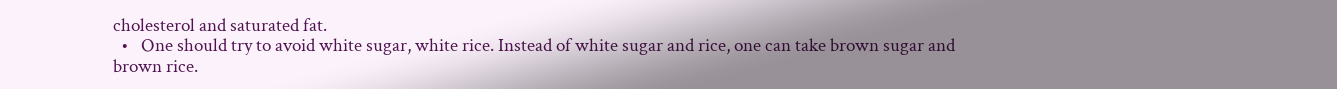cholesterol and saturated fat.
  •   One should try to avoid white sugar, white rice. Instead of white sugar and rice, one can take brown sugar and brown rice.